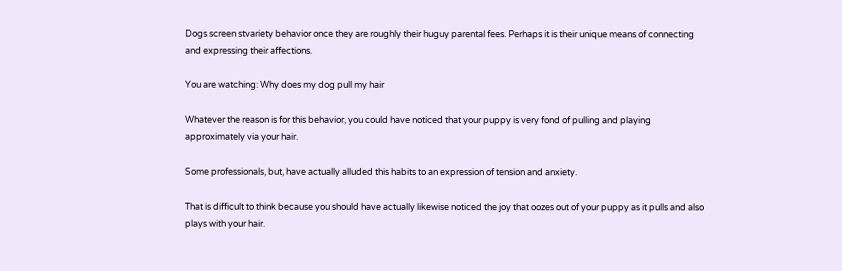Dogs screen stvariety behavior once they are roughly their huguy parental fees. Perhaps it is their unique means of connecting and expressing their affections.

You are watching: Why does my dog pull my hair

Whatever the reason is for this behavior, you could have noticed that your puppy is very fond of pulling and playing approximately via your hair.

Some professionals, but, have actually alluded this habits to an expression of tension and anxiety.

That is difficult to think because you should have actually likewise noticed the joy that oozes out of your puppy as it pulls and also plays with your hair.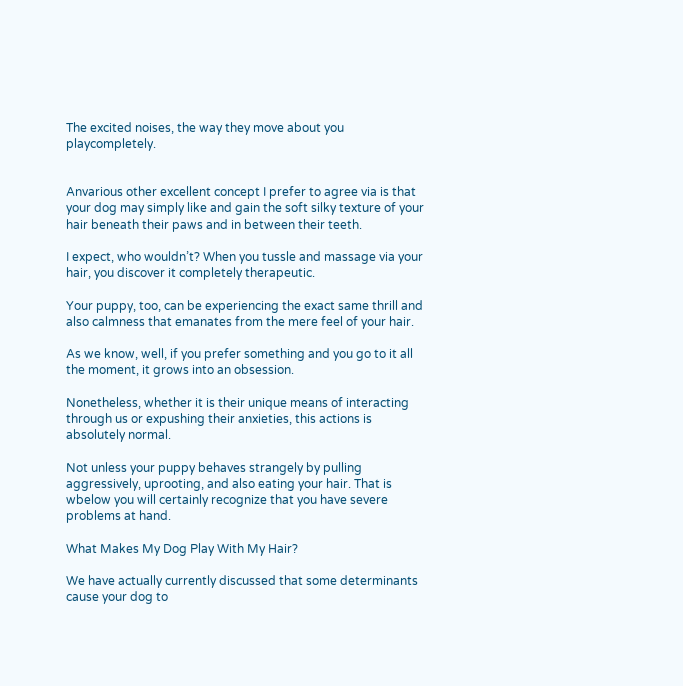The excited noises, the way they move about you playcompletely.


Anvarious other excellent concept I prefer to agree via is that your dog may simply like and gain the soft silky texture of your hair beneath their paws and in between their teeth.

I expect, who wouldn’t? When you tussle and massage via your hair, you discover it completely therapeutic.

Your puppy, too, can be experiencing the exact same thrill and also calmness that emanates from the mere feel of your hair.

As we know, well, if you prefer something and you go to it all the moment, it grows into an obsession.

Nonetheless, whether it is their unique means of interacting through us or expushing their anxieties, this actions is absolutely normal.

Not unless your puppy behaves strangely by pulling aggressively, uprooting, and also eating your hair. That is wbelow you will certainly recognize that you have severe problems at hand.

What Makes My Dog Play With My Hair?

We have actually currently discussed that some determinants cause your dog to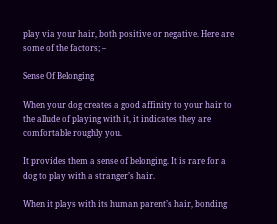play via your hair, both positive or negative. Here are some of the factors; –

Sense Of Belonging

When your dog creates a good affinity to your hair to the allude of playing with it, it indicates they are comfortable roughly you.

It provides them a sense of belonging. It is rare for a dog to play with a stranger’s hair.

When it plays with its human parent’s hair, bonding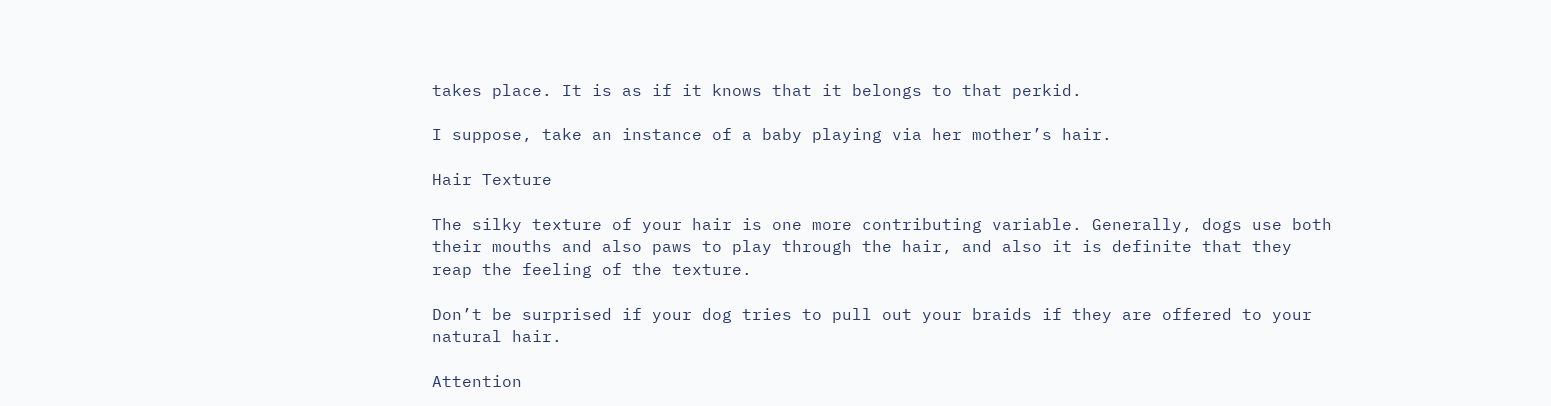takes place. It is as if it knows that it belongs to that perkid.

I suppose, take an instance of a baby playing via her mother’s hair.

Hair Texture

The silky texture of your hair is one more contributing variable. Generally, dogs use both their mouths and also paws to play through the hair, and also it is definite that they reap the feeling of the texture.

Don’t be surprised if your dog tries to pull out your braids if they are offered to your natural hair.

Attention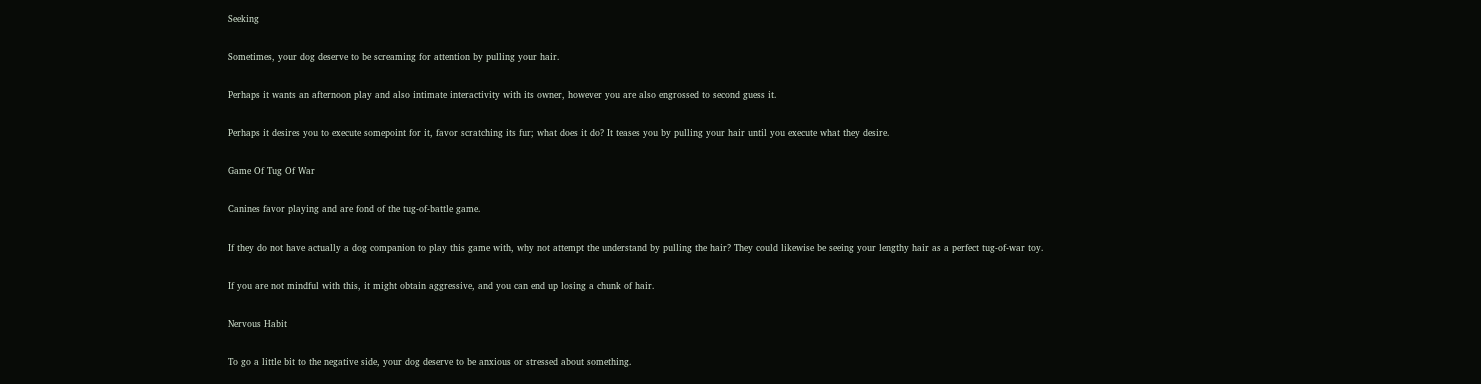Seeking

Sometimes, your dog deserve to be screaming for attention by pulling your hair.

Perhaps it wants an afternoon play and also intimate interactivity with its owner, however you are also engrossed to second guess it.

Perhaps it desires you to execute somepoint for it, favor scratching its fur; what does it do? It teases you by pulling your hair until you execute what they desire.

Game Of Tug Of War

Canines favor playing and are fond of the tug-of-battle game.

If they do not have actually a dog companion to play this game with, why not attempt the understand by pulling the hair? They could likewise be seeing your lengthy hair as a perfect tug-of-war toy.

If you are not mindful with this, it might obtain aggressive, and you can end up losing a chunk of hair.

Nervous Habit

To go a little bit to the negative side, your dog deserve to be anxious or stressed about something.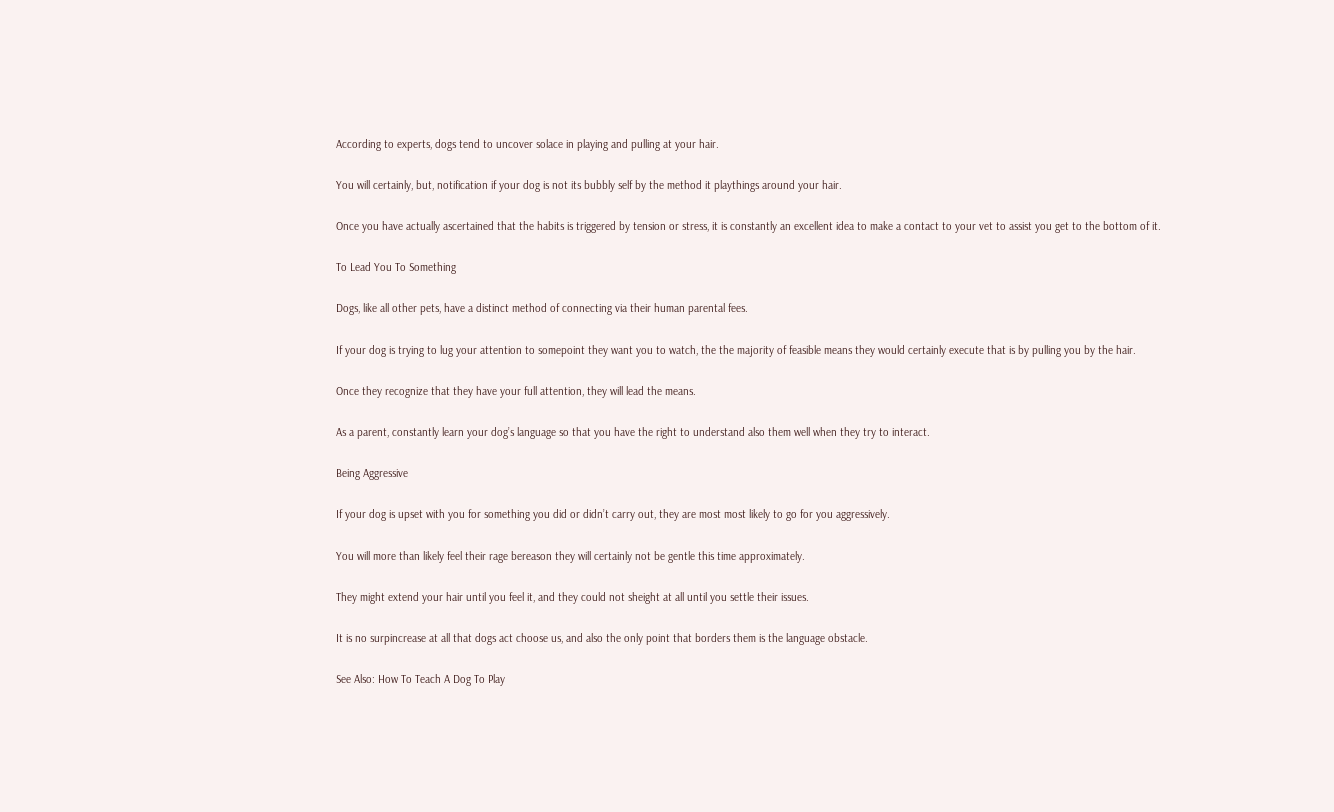According to experts, dogs tend to uncover solace in playing and pulling at your hair.

You will certainly, but, notification if your dog is not its bubbly self by the method it playthings around your hair.

Once you have actually ascertained that the habits is triggered by tension or stress, it is constantly an excellent idea to make a contact to your vet to assist you get to the bottom of it.

To Lead You To Something

Dogs, like all other pets, have a distinct method of connecting via their human parental fees.

If your dog is trying to lug your attention to somepoint they want you to watch, the the majority of feasible means they would certainly execute that is by pulling you by the hair.

Once they recognize that they have your full attention, they will lead the means.

As a parent, constantly learn your dog’s language so that you have the right to understand also them well when they try to interact.

Being Aggressive

If your dog is upset with you for something you did or didn’t carry out, they are most most likely to go for you aggressively.

You will more than likely feel their rage bereason they will certainly not be gentle this time approximately.

They might extend your hair until you feel it, and they could not sheight at all until you settle their issues.

It is no surpincrease at all that dogs act choose us, and also the only point that borders them is the language obstacle.

See Also: How To Teach A Dog To Play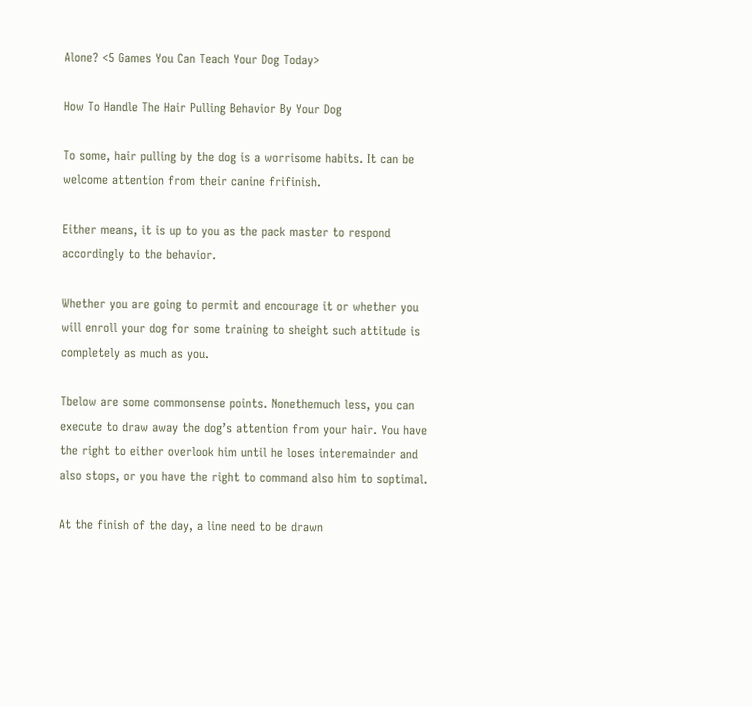Alone? <5 Games You Can Teach Your Dog Today>

How To Handle The Hair Pulling Behavior By Your Dog

To some, hair pulling by the dog is a worrisome habits. It can be welcome attention from their canine frifinish.

Either means, it is up to you as the pack master to respond accordingly to the behavior.

Whether you are going to permit and encourage it or whether you will enroll your dog for some training to sheight such attitude is completely as much as you.

Tbelow are some commonsense points. Nonethemuch less, you can execute to draw away the dog’s attention from your hair. You have the right to either overlook him until he loses interemainder and also stops, or you have the right to command also him to soptimal.

At the finish of the day, a line need to be drawn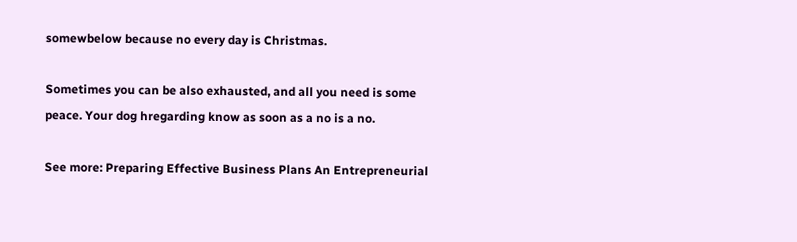somewbelow because no every day is Christmas.

Sometimes you can be also exhausted, and all you need is some peace. Your dog hregarding know as soon as a no is a no.

See more: Preparing Effective Business Plans An Entrepreneurial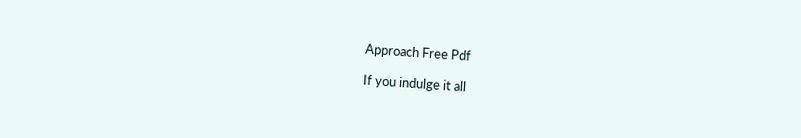Approach Free Pdf

If you indulge it all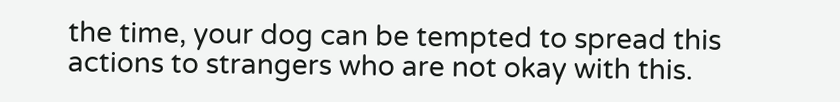the time, your dog can be tempted to spread this actions to strangers who are not okay with this.